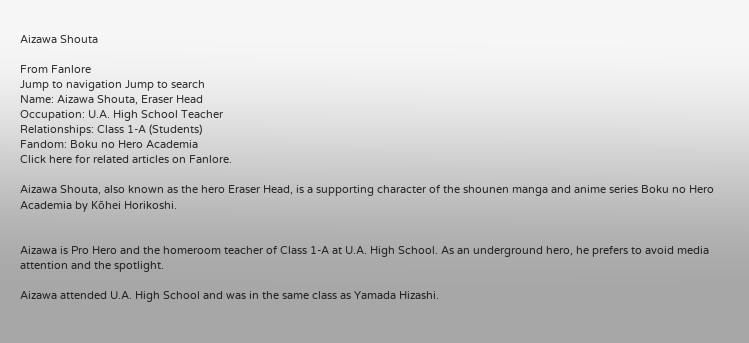Aizawa Shouta

From Fanlore
Jump to navigation Jump to search
Name: Aizawa Shouta, Eraser Head
Occupation: U.A. High School Teacher
Relationships: Class 1-A (Students)
Fandom: Boku no Hero Academia
Click here for related articles on Fanlore.

Aizawa Shouta, also known as the hero Eraser Head, is a supporting character of the shounen manga and anime series Boku no Hero Academia by Kōhei Horikoshi.


Aizawa is Pro Hero and the homeroom teacher of Class 1-A at U.A. High School. As an underground hero, he prefers to avoid media attention and the spotlight.

Aizawa attended U.A. High School and was in the same class as Yamada Hizashi.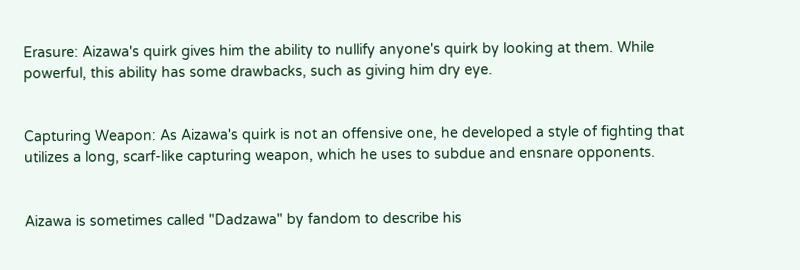Erasure: Aizawa's quirk gives him the ability to nullify anyone's quirk by looking at them. While powerful, this ability has some drawbacks, such as giving him dry eye.


Capturing Weapon: As Aizawa's quirk is not an offensive one, he developed a style of fighting that utilizes a long, scarf-like capturing weapon, which he uses to subdue and ensnare opponents.


Aizawa is sometimes called "Dadzawa" by fandom to describe his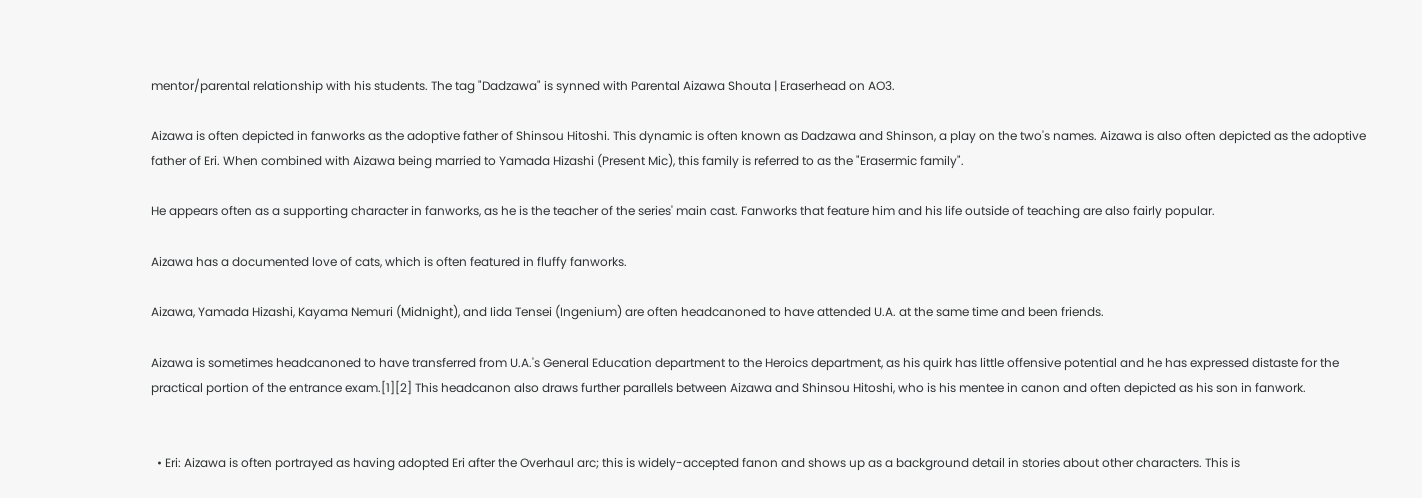mentor/parental relationship with his students. The tag "Dadzawa" is synned with Parental Aizawa Shouta | Eraserhead on AO3.

Aizawa is often depicted in fanworks as the adoptive father of Shinsou Hitoshi. This dynamic is often known as Dadzawa and Shinson, a play on the two's names. Aizawa is also often depicted as the adoptive father of Eri. When combined with Aizawa being married to Yamada Hizashi (Present Mic), this family is referred to as the "Erasermic family".

He appears often as a supporting character in fanworks, as he is the teacher of the series' main cast. Fanworks that feature him and his life outside of teaching are also fairly popular.

Aizawa has a documented love of cats, which is often featured in fluffy fanworks.

Aizawa, Yamada Hizashi, Kayama Nemuri (Midnight), and Iida Tensei (Ingenium) are often headcanoned to have attended U.A. at the same time and been friends.

Aizawa is sometimes headcanoned to have transferred from U.A.'s General Education department to the Heroics department, as his quirk has little offensive potential and he has expressed distaste for the practical portion of the entrance exam.[1][2] This headcanon also draws further parallels between Aizawa and Shinsou Hitoshi, who is his mentee in canon and often depicted as his son in fanwork.


  • Eri: Aizawa is often portrayed as having adopted Eri after the Overhaul arc; this is widely-accepted fanon and shows up as a background detail in stories about other characters. This is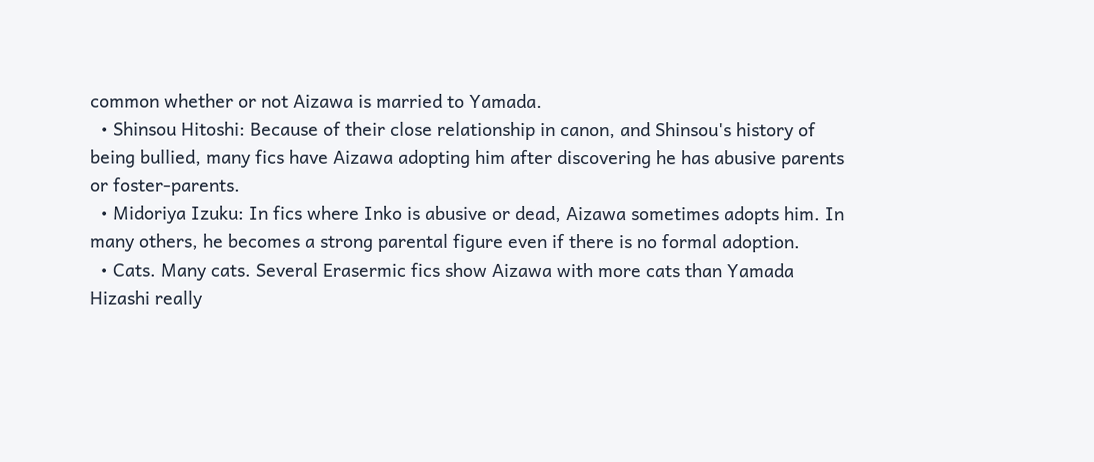common whether or not Aizawa is married to Yamada.
  • Shinsou Hitoshi: Because of their close relationship in canon, and Shinsou's history of being bullied, many fics have Aizawa adopting him after discovering he has abusive parents or foster-parents.
  • Midoriya Izuku: In fics where Inko is abusive or dead, Aizawa sometimes adopts him. In many others, he becomes a strong parental figure even if there is no formal adoption.
  • Cats. Many cats. Several Erasermic fics show Aizawa with more cats than Yamada Hizashi really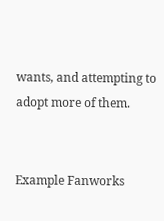wants, and attempting to adopt more of them.


Example Fanworks